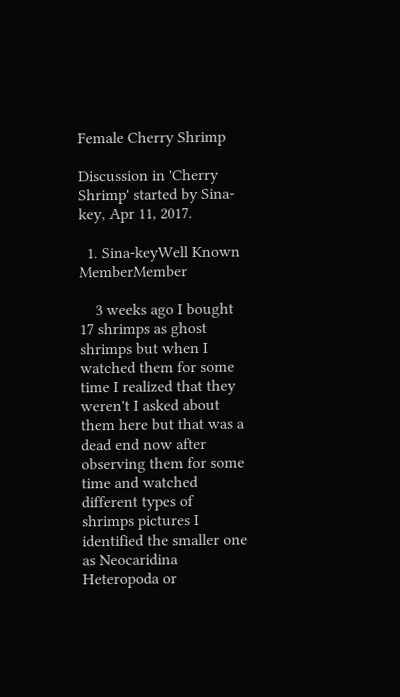Female Cherry Shrimp

Discussion in 'Cherry Shrimp' started by Sina-key, Apr 11, 2017.

  1. Sina-keyWell Known MemberMember

    3 weeks ago I bought 17 shrimps as ghost shrimps but when I watched them for some time I realized that they weren't I asked about them here but that was a dead end now after observing them for some time and watched different types of shrimps pictures I identified the smaller one as Neocaridina Heteropoda or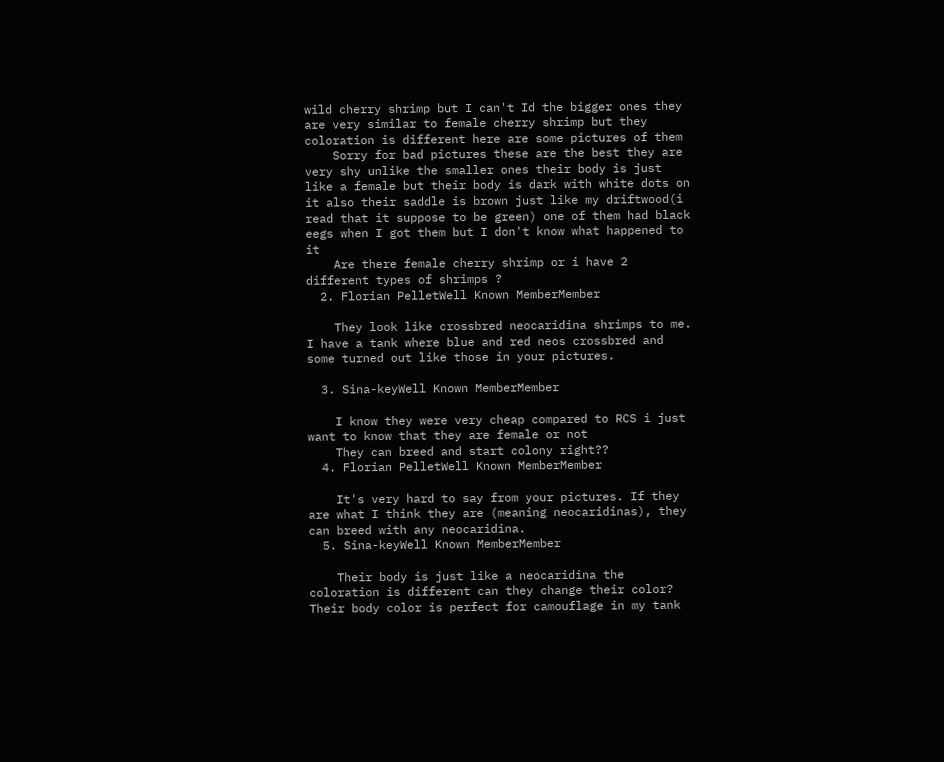wild cherry shrimp but I can't Id the bigger ones they are very similar to female cherry shrimp but they coloration is different here are some pictures of them
    Sorry for bad pictures these are the best they are very shy unlike the smaller ones their body is just like a female but their body is dark with white dots on it also their saddle is brown just like my driftwood(i read that it suppose to be green) one of them had black eegs when I got them but I don't know what happened to it
    Are there female cherry shrimp or i have 2 different types of shrimps ?
  2. Florian PelletWell Known MemberMember

    They look like crossbred neocaridina shrimps to me. I have a tank where blue and red neos crossbred and some turned out like those in your pictures.

  3. Sina-keyWell Known MemberMember

    I know they were very cheap compared to RCS i just want to know that they are female or not
    They can breed and start colony right??
  4. Florian PelletWell Known MemberMember

    It's very hard to say from your pictures. If they are what I think they are (meaning neocaridinas), they can breed with any neocaridina.
  5. Sina-keyWell Known MemberMember

    Their body is just like a neocaridina the coloration is different can they change their color? Their body color is perfect for camouflage in my tank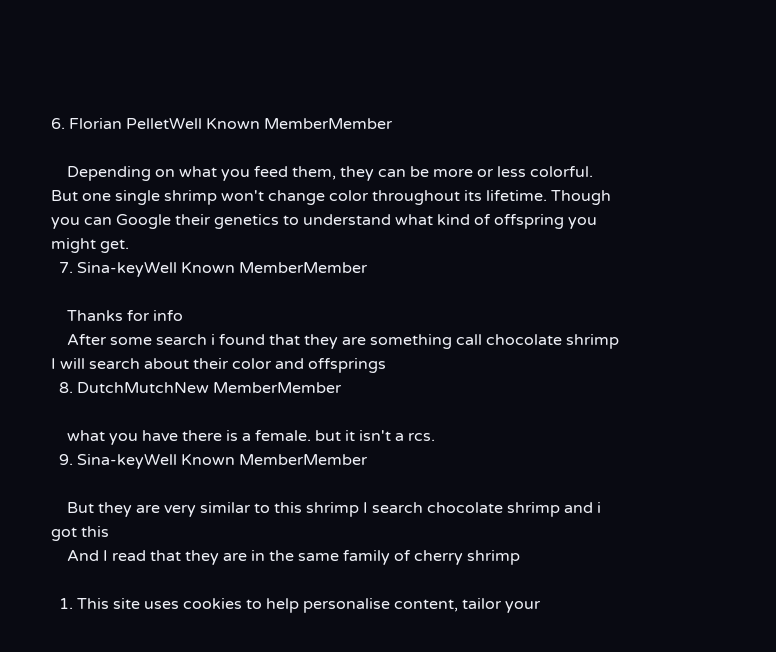6. Florian PelletWell Known MemberMember

    Depending on what you feed them, they can be more or less colorful. But one single shrimp won't change color throughout its lifetime. Though you can Google their genetics to understand what kind of offspring you might get.
  7. Sina-keyWell Known MemberMember

    Thanks for info
    After some search i found that they are something call chocolate shrimp I will search about their color and offsprings
  8. DutchMutchNew MemberMember

    what you have there is a female. but it isn't a rcs.
  9. Sina-keyWell Known MemberMember

    But they are very similar to this shrimp I search chocolate shrimp and i got this
    And I read that they are in the same family of cherry shrimp

  1. This site uses cookies to help personalise content, tailor your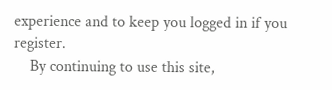experience and to keep you logged in if you register.
    By continuing to use this site,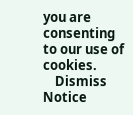you are consenting to our use of cookies.
    Dismiss Notice